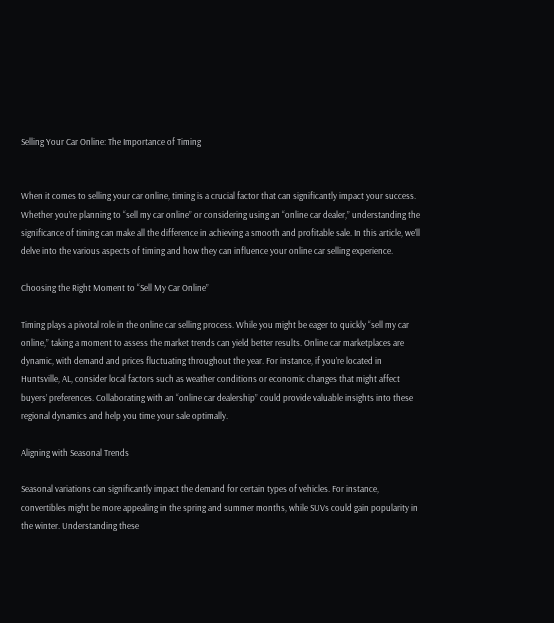Selling Your Car Online: The Importance of Timing


When it comes to selling your car online, timing is a crucial factor that can significantly impact your success. Whether you’re planning to “sell my car online” or considering using an “online car dealer,” understanding the significance of timing can make all the difference in achieving a smooth and profitable sale. In this article, we’ll delve into the various aspects of timing and how they can influence your online car selling experience.

Choosing the Right Moment to “Sell My Car Online”

Timing plays a pivotal role in the online car selling process. While you might be eager to quickly “sell my car online,” taking a moment to assess the market trends can yield better results. Online car marketplaces are dynamic, with demand and prices fluctuating throughout the year. For instance, if you’re located in Huntsville, AL, consider local factors such as weather conditions or economic changes that might affect buyers’ preferences. Collaborating with an “online car dealership” could provide valuable insights into these regional dynamics and help you time your sale optimally.

Aligning with Seasonal Trends

Seasonal variations can significantly impact the demand for certain types of vehicles. For instance, convertibles might be more appealing in the spring and summer months, while SUVs could gain popularity in the winter. Understanding these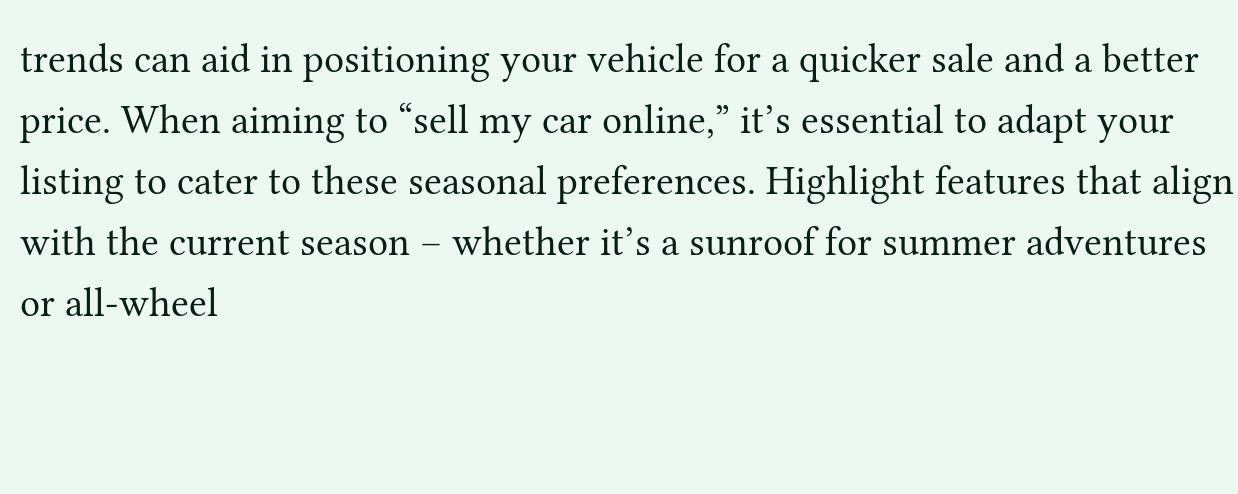trends can aid in positioning your vehicle for a quicker sale and a better price. When aiming to “sell my car online,” it’s essential to adapt your listing to cater to these seasonal preferences. Highlight features that align with the current season – whether it’s a sunroof for summer adventures or all-wheel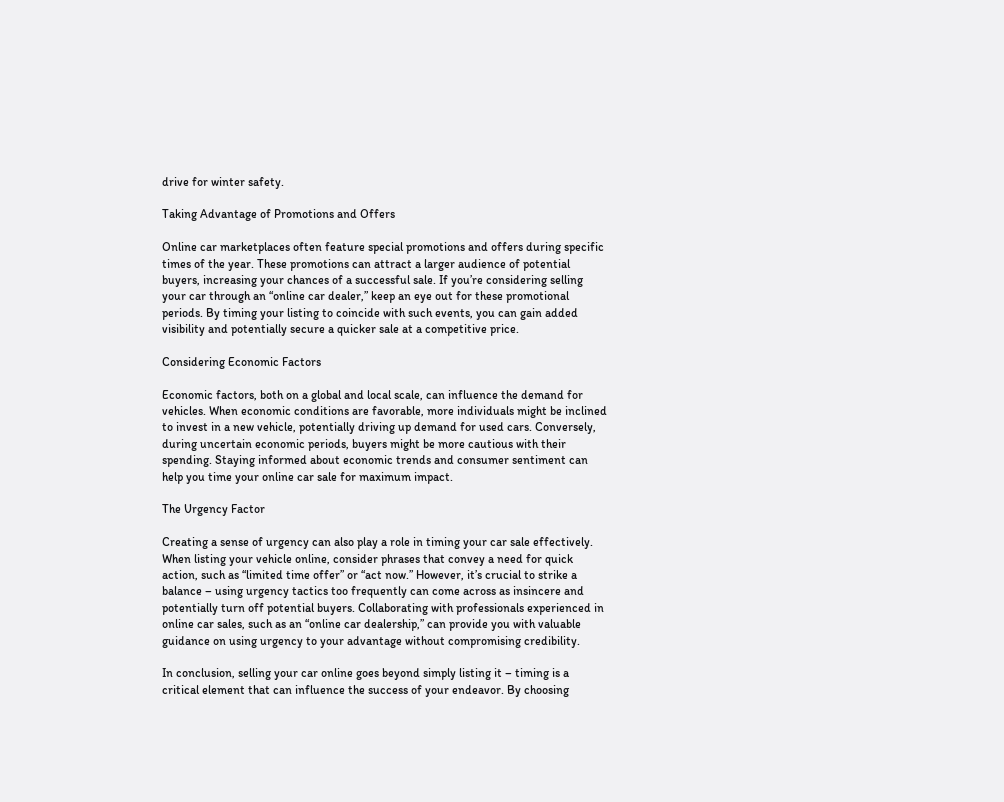drive for winter safety.

Taking Advantage of Promotions and Offers

Online car marketplaces often feature special promotions and offers during specific times of the year. These promotions can attract a larger audience of potential buyers, increasing your chances of a successful sale. If you’re considering selling your car through an “online car dealer,” keep an eye out for these promotional periods. By timing your listing to coincide with such events, you can gain added visibility and potentially secure a quicker sale at a competitive price.

Considering Economic Factors

Economic factors, both on a global and local scale, can influence the demand for vehicles. When economic conditions are favorable, more individuals might be inclined to invest in a new vehicle, potentially driving up demand for used cars. Conversely, during uncertain economic periods, buyers might be more cautious with their spending. Staying informed about economic trends and consumer sentiment can help you time your online car sale for maximum impact.

The Urgency Factor

Creating a sense of urgency can also play a role in timing your car sale effectively. When listing your vehicle online, consider phrases that convey a need for quick action, such as “limited time offer” or “act now.” However, it’s crucial to strike a balance – using urgency tactics too frequently can come across as insincere and potentially turn off potential buyers. Collaborating with professionals experienced in online car sales, such as an “online car dealership,” can provide you with valuable guidance on using urgency to your advantage without compromising credibility.

In conclusion, selling your car online goes beyond simply listing it – timing is a critical element that can influence the success of your endeavor. By choosing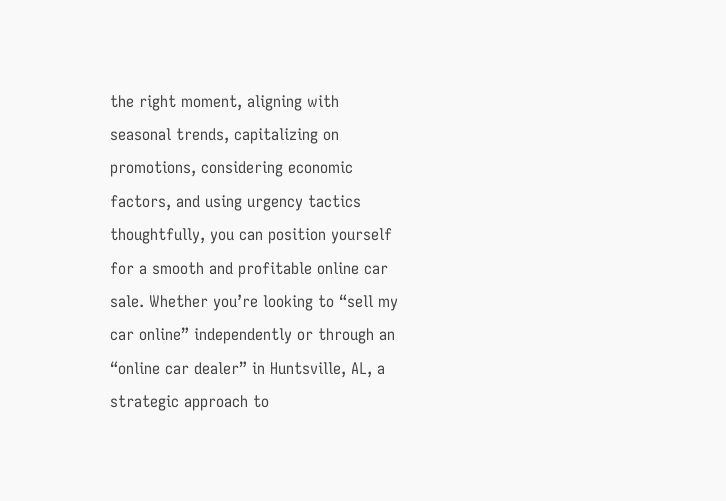the right moment, aligning with seasonal trends, capitalizing on promotions, considering economic factors, and using urgency tactics thoughtfully, you can position yourself for a smooth and profitable online car sale. Whether you’re looking to “sell my car online” independently or through an “online car dealer” in Huntsville, AL, a strategic approach to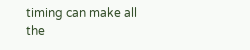timing can make all the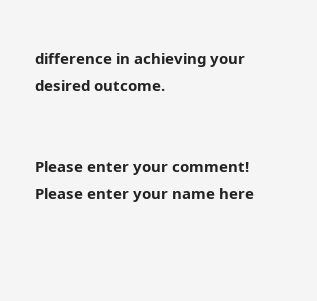difference in achieving your desired outcome.


Please enter your comment!
Please enter your name here